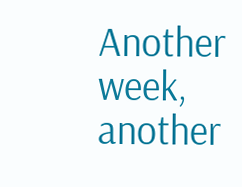Another week, another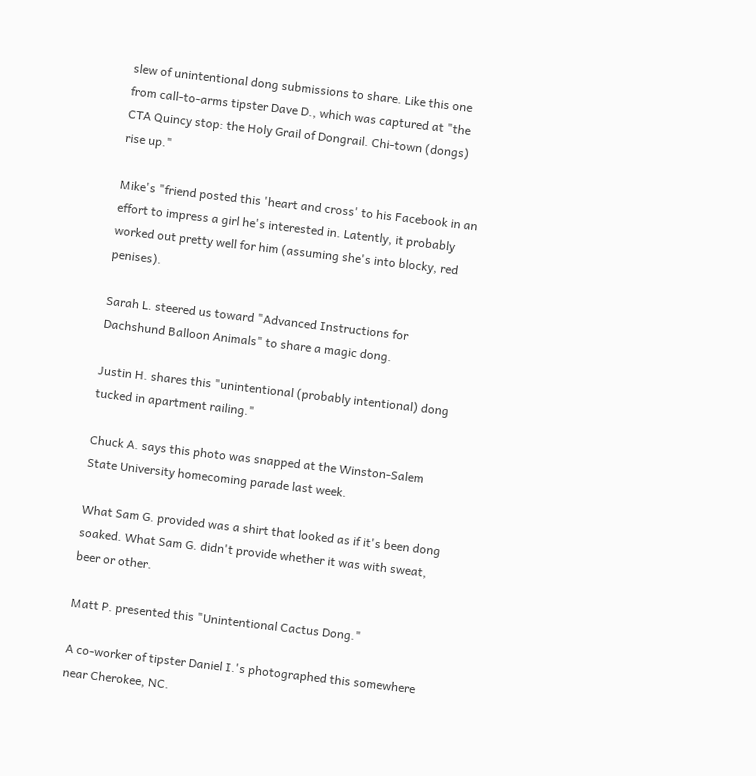slew of unintentional dong submissions to share. Like this one from call-to-arms tipster Dave D., which was captured at "the CTA Quincy stop: the Holy Grail of Dongrail. Chi-town (dongs) rise up."

Mike's "friend posted this 'heart and cross' to his Facebook in an effort to impress a girl he's interested in. Latently, it probably worked out pretty well for him (assuming she's into blocky, red penises).

Sarah L. steered us toward "Advanced Instructions for Dachshund Balloon Animals" to share a magic dong.

Justin H. shares this "unintentional (probably intentional) dong tucked in apartment railing."

Chuck A. says this photo was snapped at the Winston-Salem State University homecoming parade last week.

What Sam G. provided was a shirt that looked as if it's been dong soaked. What Sam G. didn't provide whether it was with sweat, beer or other.

Matt P. presented this "Unintentional Cactus Dong."

A co-worker of tipster Daniel I.'s photographed this somewhere near Cherokee, NC.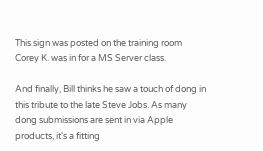This sign was posted on the training room Corey K. was in for a MS Server class.

And finally, Bill thinks he saw a touch of dong in this tribute to the late Steve Jobs. As many dong submissions are sent in via Apple products, it's a fitting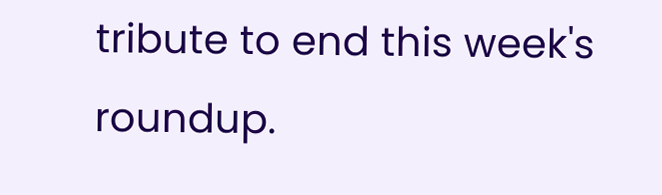tribute to end this week's roundup.